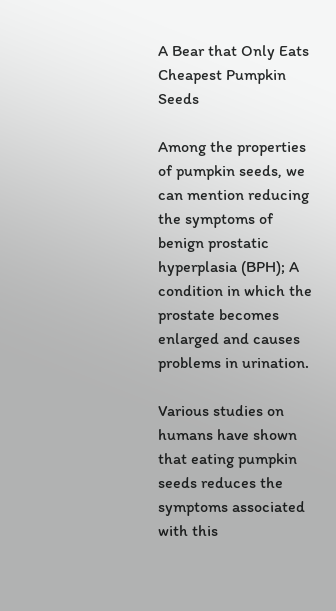A Bear that Only Eats Cheapest Pumpkin Seeds

Among the properties of pumpkin seeds, we can mention reducing the symptoms of benign prostatic hyperplasia (BPH); A condition in which the prostate becomes enlarged and causes problems in urination.

Various studies on humans have shown that eating pumpkin seeds reduces the symptoms associated with this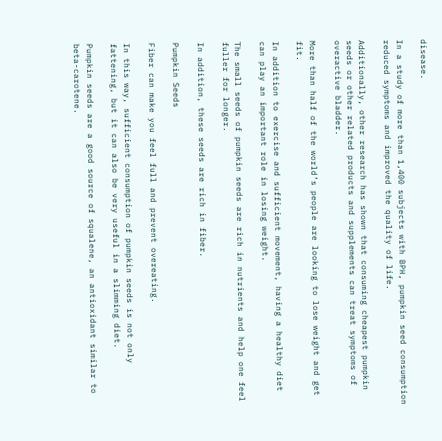disease.

In a study of more than 1,400 subjects with BPH, pumpkin seed consumption reduced symptoms and improved the quality of life.

Additionally, other research has shown that consuming cheapest pumpkin seeds or other related products and supplements can treat symptoms of overactive bladder.

More than half of the world’s people are looking to lose weight and get fit.

In addition to exercise and sufficient movement, having a healthy diet can play an important role in losing weight.

The small seeds of pumpkin seeds are rich in nutrients and help one feel fuller for longer.

In addition, these seeds are rich in fiber.

Pumpkin Seeds

Fiber can make you feel full and prevent overeating.

In this way, sufficient consumption of pumpkin seeds is not only fattening, but it can also be very useful in a slimming diet.

Pumpkin seeds are a good source of squalene, an antioxidant similar to beta-carotene.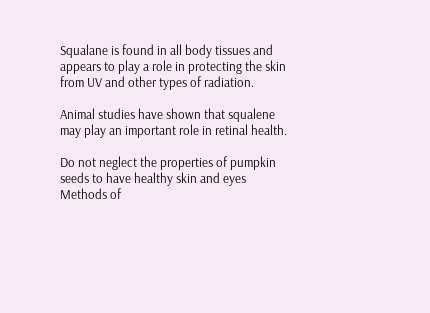Squalane is found in all body tissues and appears to play a role in protecting the skin from UV and other types of radiation.

Animal studies have shown that squalene may play an important role in retinal health.

Do not neglect the properties of pumpkin seeds to have healthy skin and eyes
Methods of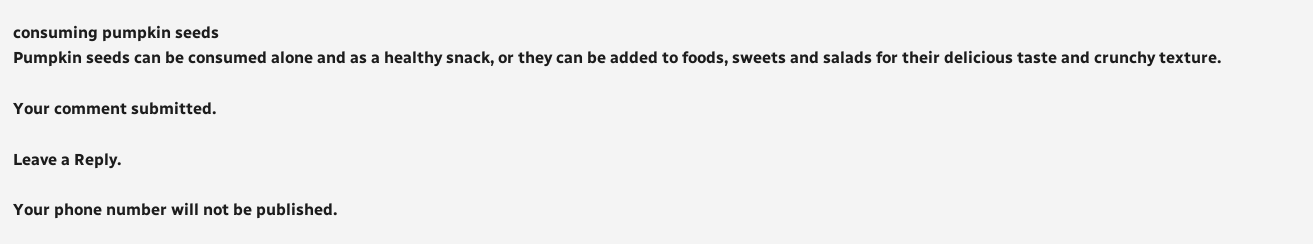consuming pumpkin seeds
Pumpkin seeds can be consumed alone and as a healthy snack, or they can be added to foods, sweets and salads for their delicious taste and crunchy texture.

Your comment submitted.

Leave a Reply.

Your phone number will not be published.